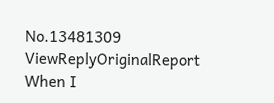No.13481309 ViewReplyOriginalReport
When I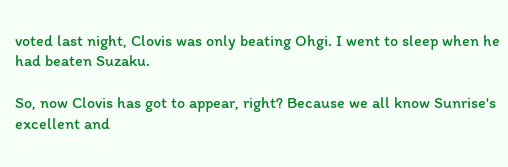voted last night, Clovis was only beating Ohgi. I went to sleep when he had beaten Suzaku.

So, now Clovis has got to appear, right? Because we all know Sunrise's excellent and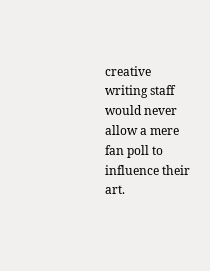creative writing staff would never allow a mere fan poll to influence their art.